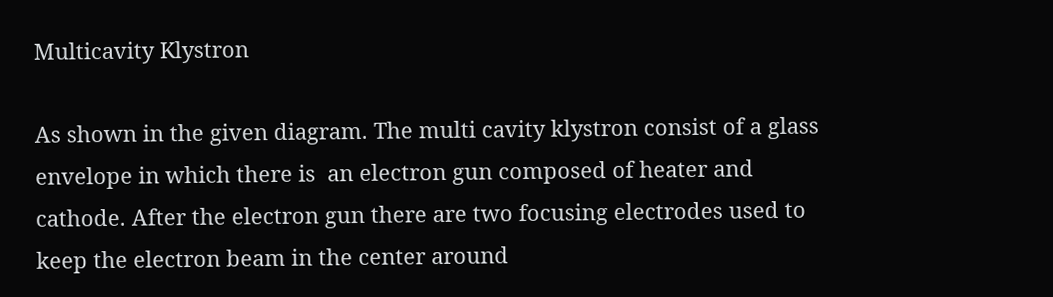Multicavity Klystron

As shown in the given diagram. The multi cavity klystron consist of a glass envelope in which there is  an electron gun composed of heater and cathode. After the electron gun there are two focusing electrodes used to keep the electron beam in the center around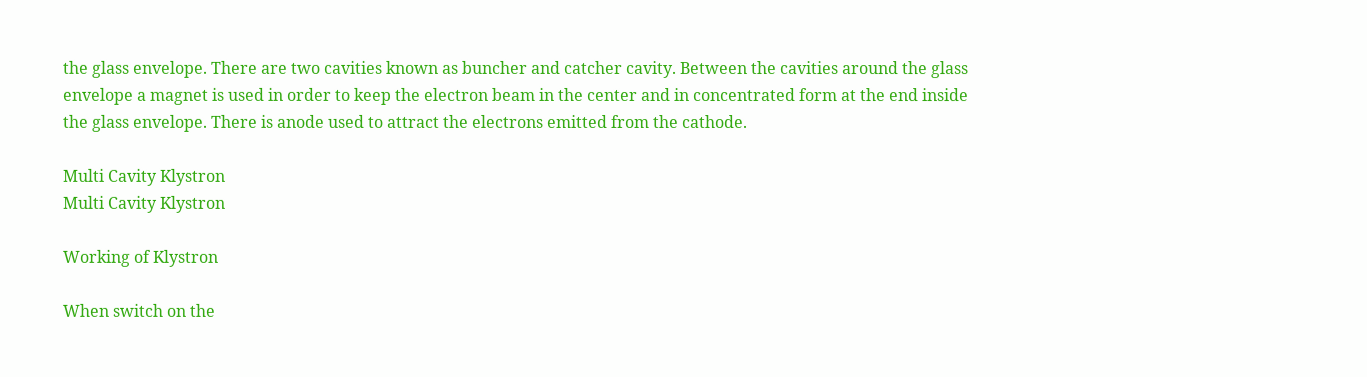the glass envelope. There are two cavities known as buncher and catcher cavity. Between the cavities around the glass envelope a magnet is used in order to keep the electron beam in the center and in concentrated form at the end inside the glass envelope. There is anode used to attract the electrons emitted from the cathode.

Multi Cavity Klystron
Multi Cavity Klystron

Working of Klystron

When switch on the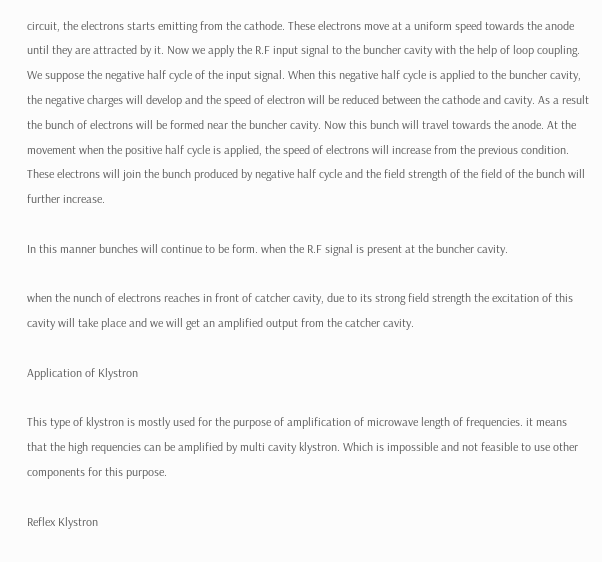circuit, the electrons starts emitting from the cathode. These electrons move at a uniform speed towards the anode until they are attracted by it. Now we apply the R.F input signal to the buncher cavity with the help of loop coupling. We suppose the negative half cycle of the input signal. When this negative half cycle is applied to the buncher cavity, the negative charges will develop and the speed of electron will be reduced between the cathode and cavity. As a result the bunch of electrons will be formed near the buncher cavity. Now this bunch will travel towards the anode. At the movement when the positive half cycle is applied, the speed of electrons will increase from the previous condition. These electrons will join the bunch produced by negative half cycle and the field strength of the field of the bunch will further increase.

In this manner bunches will continue to be form. when the R.F signal is present at the buncher cavity.

when the nunch of electrons reaches in front of catcher cavity, due to its strong field strength the excitation of this cavity will take place and we will get an amplified output from the catcher cavity.

Application of Klystron

This type of klystron is mostly used for the purpose of amplification of microwave length of frequencies. it means that the high requencies can be amplified by multi cavity klystron. Which is impossible and not feasible to use other components for this purpose.

Reflex Klystron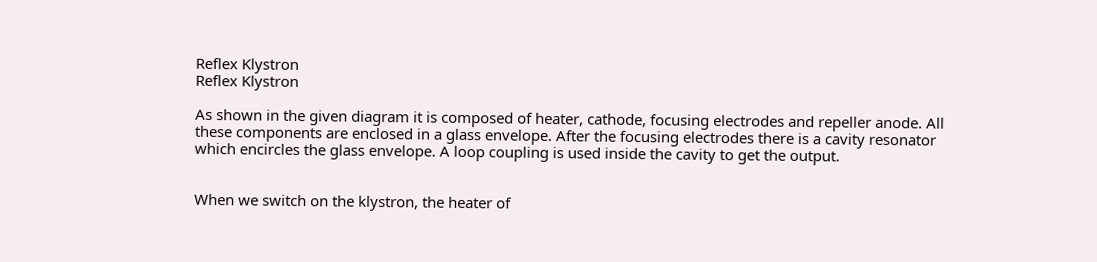Reflex Klystron
Reflex Klystron

As shown in the given diagram it is composed of heater, cathode, focusing electrodes and repeller anode. All these components are enclosed in a glass envelope. After the focusing electrodes there is a cavity resonator which encircles the glass envelope. A loop coupling is used inside the cavity to get the output.


When we switch on the klystron, the heater of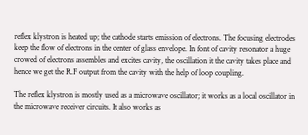reflex klystron is heated up; the cathode starts emission of electrons. The focusing electrodes keep the flow of electrons in the center of glass envelope. In font of cavity resonator a huge crowed of electrons assembles and excites cavity, the oscillation it the cavity takes place and hence we get the R.F output from the cavity with the help of loop coupling.

The reflex klystron is mostly used as a microwave oscillator; it works as a local oscillator in the microwave receiver circuits. It also works as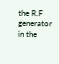the R.F generator in the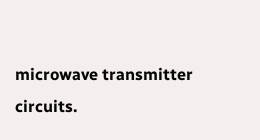microwave transmitter circuits.